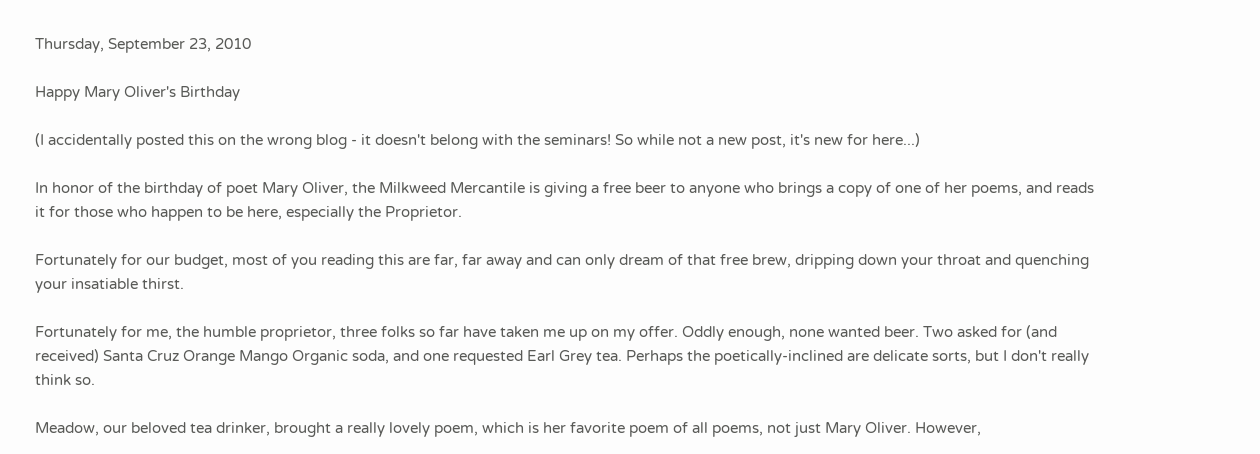Thursday, September 23, 2010

Happy Mary Oliver's Birthday

(I accidentally posted this on the wrong blog - it doesn't belong with the seminars! So while not a new post, it's new for here...)

In honor of the birthday of poet Mary Oliver, the Milkweed Mercantile is giving a free beer to anyone who brings a copy of one of her poems, and reads it for those who happen to be here, especially the Proprietor.

Fortunately for our budget, most of you reading this are far, far away and can only dream of that free brew, dripping down your throat and quenching your insatiable thirst.

Fortunately for me, the humble proprietor, three folks so far have taken me up on my offer. Oddly enough, none wanted beer. Two asked for (and received) Santa Cruz Orange Mango Organic soda, and one requested Earl Grey tea. Perhaps the poetically-inclined are delicate sorts, but I don't really think so.

Meadow, our beloved tea drinker, brought a really lovely poem, which is her favorite poem of all poems, not just Mary Oliver. However,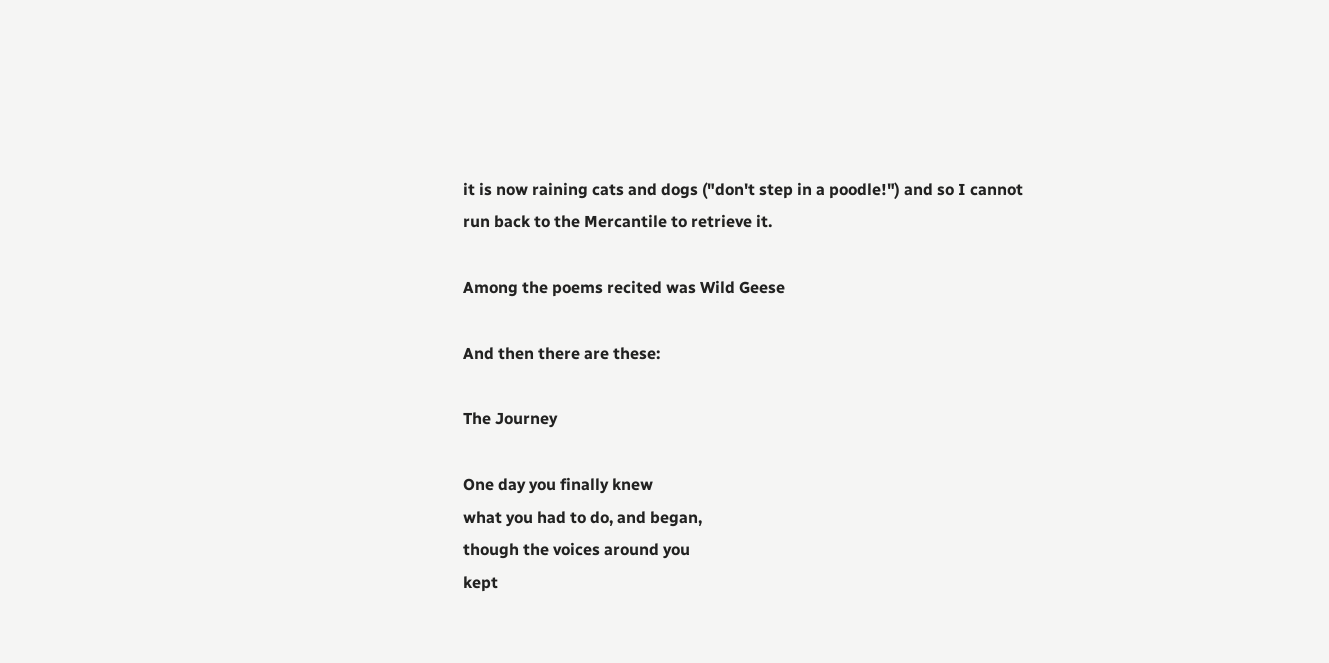it is now raining cats and dogs ("don't step in a poodle!") and so I cannot run back to the Mercantile to retrieve it.

Among the poems recited was Wild Geese

And then there are these:

The Journey

One day you finally knew
what you had to do, and began,
though the voices around you
kept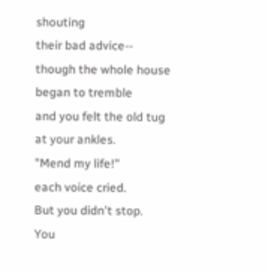shouting
their bad advice--
though the whole house
began to tremble
and you felt the old tug
at your ankles.
"Mend my life!"
each voice cried.
But you didn't stop.
You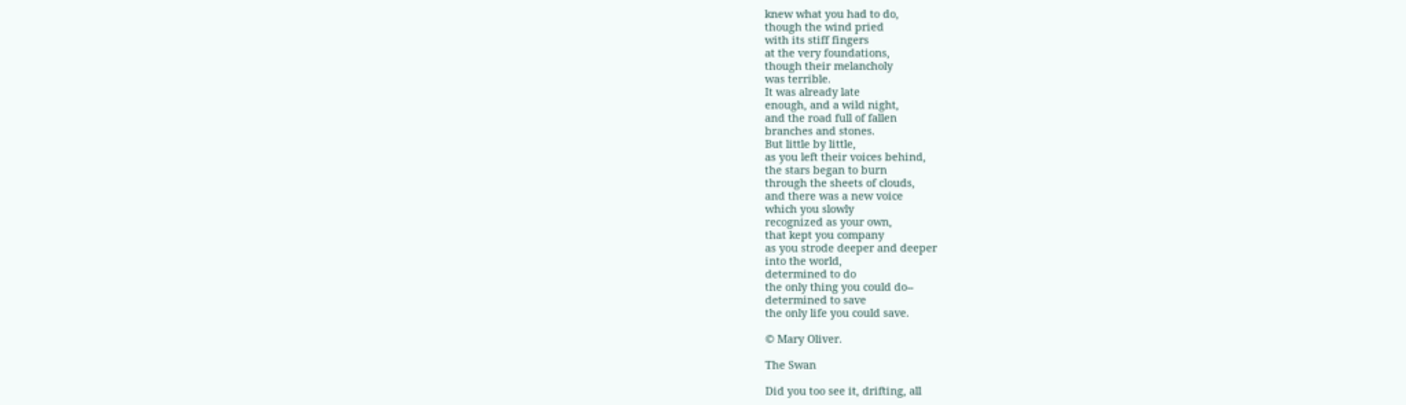knew what you had to do,
though the wind pried
with its stiff fingers
at the very foundations,
though their melancholy
was terrible.
It was already late
enough, and a wild night,
and the road full of fallen
branches and stones.
But little by little,
as you left their voices behind,
the stars began to burn
through the sheets of clouds,
and there was a new voice
which you slowly
recognized as your own,
that kept you company
as you strode deeper and deeper
into the world,
determined to do
the only thing you could do--
determined to save
the only life you could save.

© Mary Oliver.

The Swan

Did you too see it, drifting, all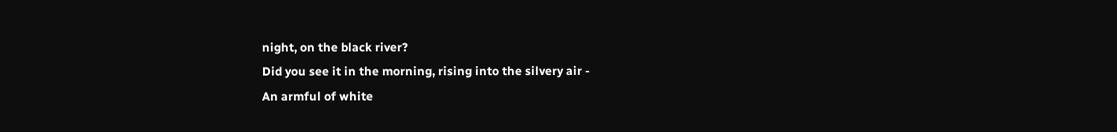night, on the black river?
Did you see it in the morning, rising into the silvery air -
An armful of white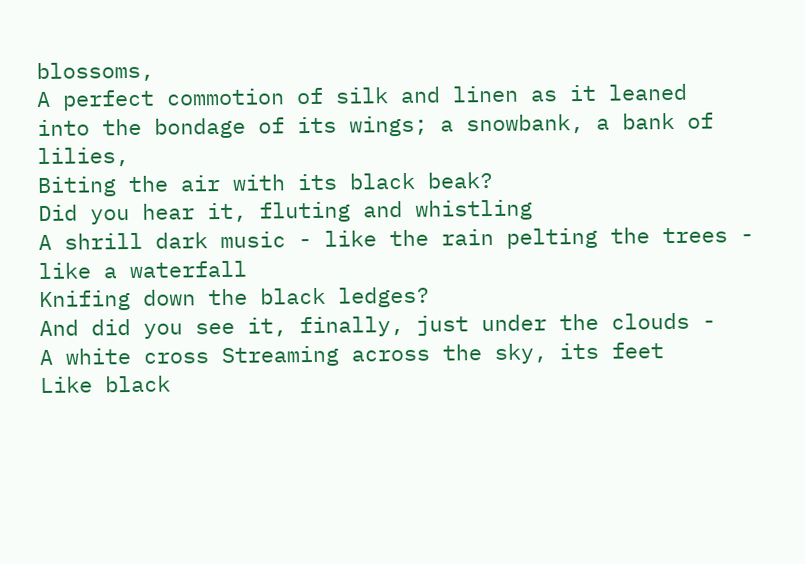blossoms,
A perfect commotion of silk and linen as it leaned
into the bondage of its wings; a snowbank, a bank of lilies,
Biting the air with its black beak?
Did you hear it, fluting and whistling
A shrill dark music - like the rain pelting the trees - like a waterfall
Knifing down the black ledges?
And did you see it, finally, just under the clouds -
A white cross Streaming across the sky, its feet
Like black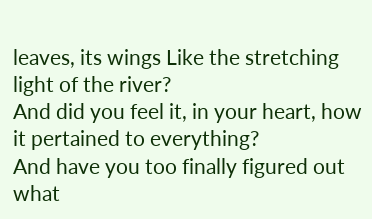leaves, its wings Like the stretching light of the river?
And did you feel it, in your heart, how it pertained to everything?
And have you too finally figured out what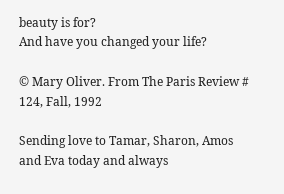beauty is for?
And have you changed your life?

© Mary Oliver. From The Paris Review # 124, Fall, 1992

Sending love to Tamar, Sharon, Amos and Eva today and always